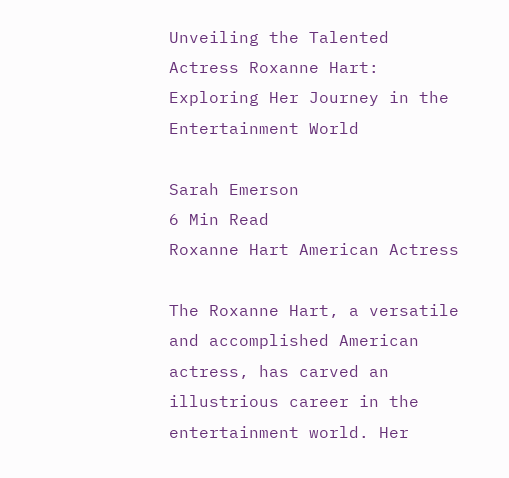Unveiling the Talented Actress Roxanne Hart: Exploring Her Journey in the Entertainment World

Sarah Emerson
6 Min Read
Roxanne Hart American Actress

The Roxanne Hart, a versatile and accomplished American actress, has carved an illustrious career in the entertainment world. Her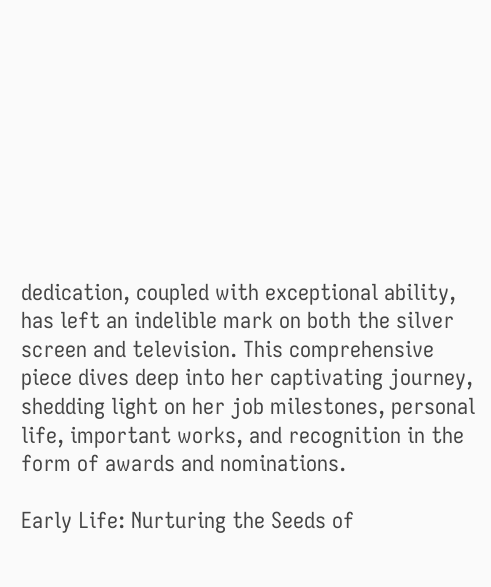dedication, coupled with exceptional ability, has left an indelible mark on both the silver screen and television. This comprehensive piece dives deep into her captivating journey, shedding light on her job milestones, personal life, important works, and recognition in the form of awards and nominations.

Early Life: Nurturing the Seeds of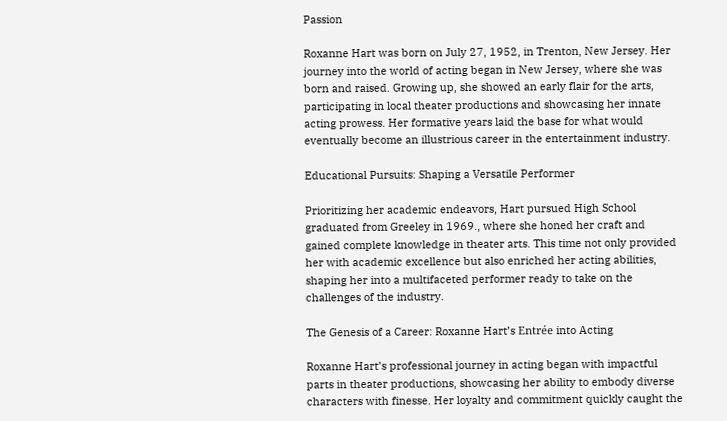Passion

Roxanne Hart was born on July 27, 1952, in Trenton, New Jersey. Her journey into the world of acting began in New Jersey, where she was born and raised. Growing up, she showed an early flair for the arts, participating in local theater productions and showcasing her innate acting prowess. Her formative years laid the base for what would eventually become an illustrious career in the entertainment industry.

Educational Pursuits: Shaping a Versatile Performer

Prioritizing her academic endeavors, Hart pursued High School graduated from Greeley in 1969., where she honed her craft and gained complete knowledge in theater arts. This time not only provided her with academic excellence but also enriched her acting abilities, shaping her into a multifaceted performer ready to take on the challenges of the industry.

The Genesis of a Career: Roxanne Hart’s Entrée into Acting

Roxanne Hart’s professional journey in acting began with impactful parts in theater productions, showcasing her ability to embody diverse characters with finesse. Her loyalty and commitment quickly caught the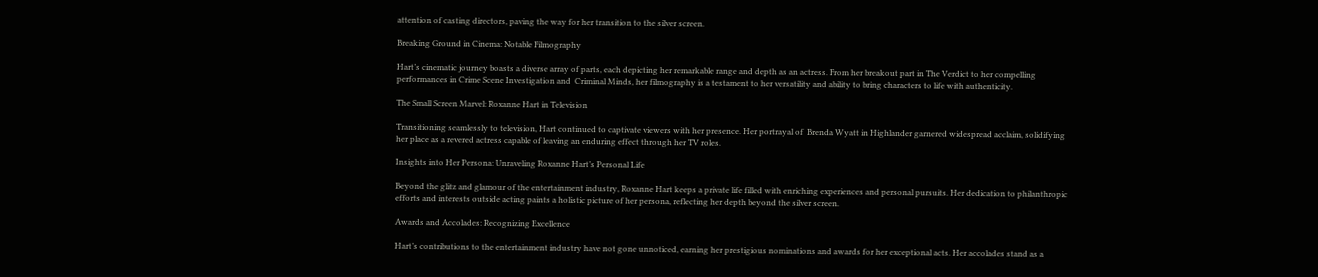attention of casting directors, paving the way for her transition to the silver screen.

Breaking Ground in Cinema: Notable Filmography

Hart’s cinematic journey boasts a diverse array of parts, each depicting her remarkable range and depth as an actress. From her breakout part in The Verdict to her compelling performances in Crime Scene Investigation and  Criminal Minds, her filmography is a testament to her versatility and ability to bring characters to life with authenticity.

The Small Screen Marvel: Roxanne Hart in Television

Transitioning seamlessly to television, Hart continued to captivate viewers with her presence. Her portrayal of  Brenda Wyatt in Highlander garnered widespread acclaim, solidifying her place as a revered actress capable of leaving an enduring effect through her TV roles.

Insights into Her Persona: Unraveling Roxanne Hart’s Personal Life

Beyond the glitz and glamour of the entertainment industry, Roxanne Hart keeps a private life filled with enriching experiences and personal pursuits. Her dedication to philanthropic efforts and interests outside acting paints a holistic picture of her persona, reflecting her depth beyond the silver screen.

Awards and Accolades: Recognizing Excellence

Hart’s contributions to the entertainment industry have not gone unnoticed, earning her prestigious nominations and awards for her exceptional acts. Her accolades stand as a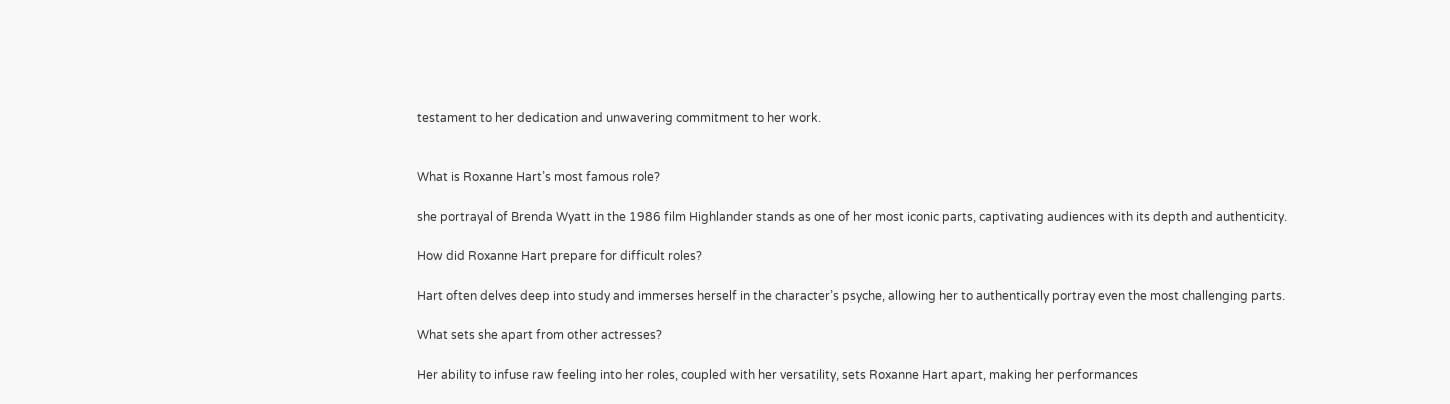testament to her dedication and unwavering commitment to her work.


What is Roxanne Hart’s most famous role?

she portrayal of Brenda Wyatt in the 1986 film Highlander stands as one of her most iconic parts, captivating audiences with its depth and authenticity.

How did Roxanne Hart prepare for difficult roles?

Hart often delves deep into study and immerses herself in the character’s psyche, allowing her to authentically portray even the most challenging parts.

What sets she apart from other actresses?

Her ability to infuse raw feeling into her roles, coupled with her versatility, sets Roxanne Hart apart, making her performances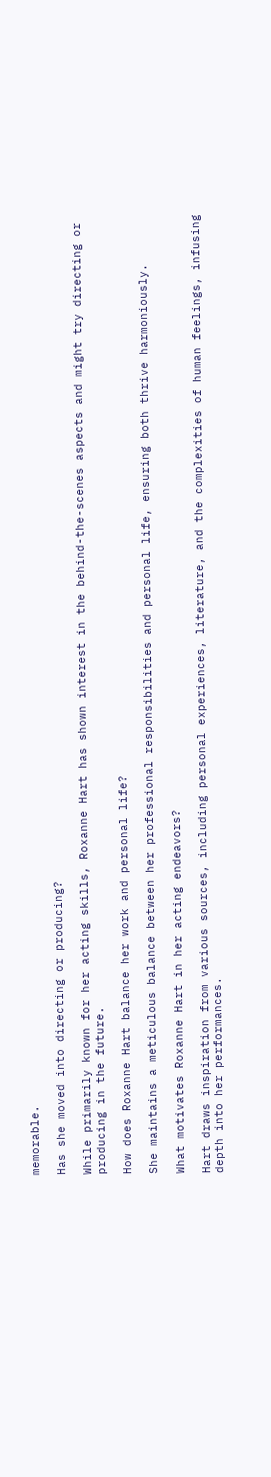memorable.

Has she moved into directing or producing?

While primarily known for her acting skills, Roxanne Hart has shown interest in the behind-the-scenes aspects and might try directing or producing in the future.

How does Roxanne Hart balance her work and personal life?

She maintains a meticulous balance between her professional responsibilities and personal life, ensuring both thrive harmoniously.

What motivates Roxanne Hart in her acting endeavors?

Hart draws inspiration from various sources, including personal experiences, literature, and the complexities of human feelings, infusing depth into her performances.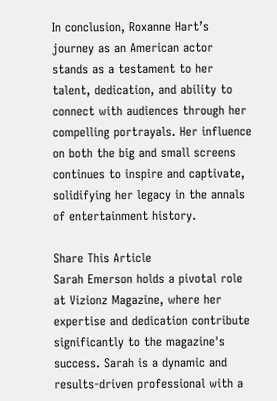In conclusion, Roxanne Hart’s journey as an American actor stands as a testament to her talent, dedication, and ability to connect with audiences through her compelling portrayals. Her influence on both the big and small screens continues to inspire and captivate, solidifying her legacy in the annals of entertainment history.

Share This Article
Sarah Emerson holds a pivotal role at Vizionz Magazine, where her expertise and dedication contribute significantly to the magazine's success. Sarah is a dynamic and results-driven professional with a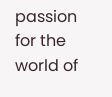passion for the world of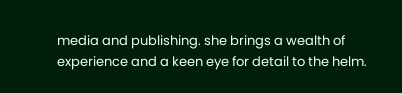media and publishing. she brings a wealth of experience and a keen eye for detail to the helm.